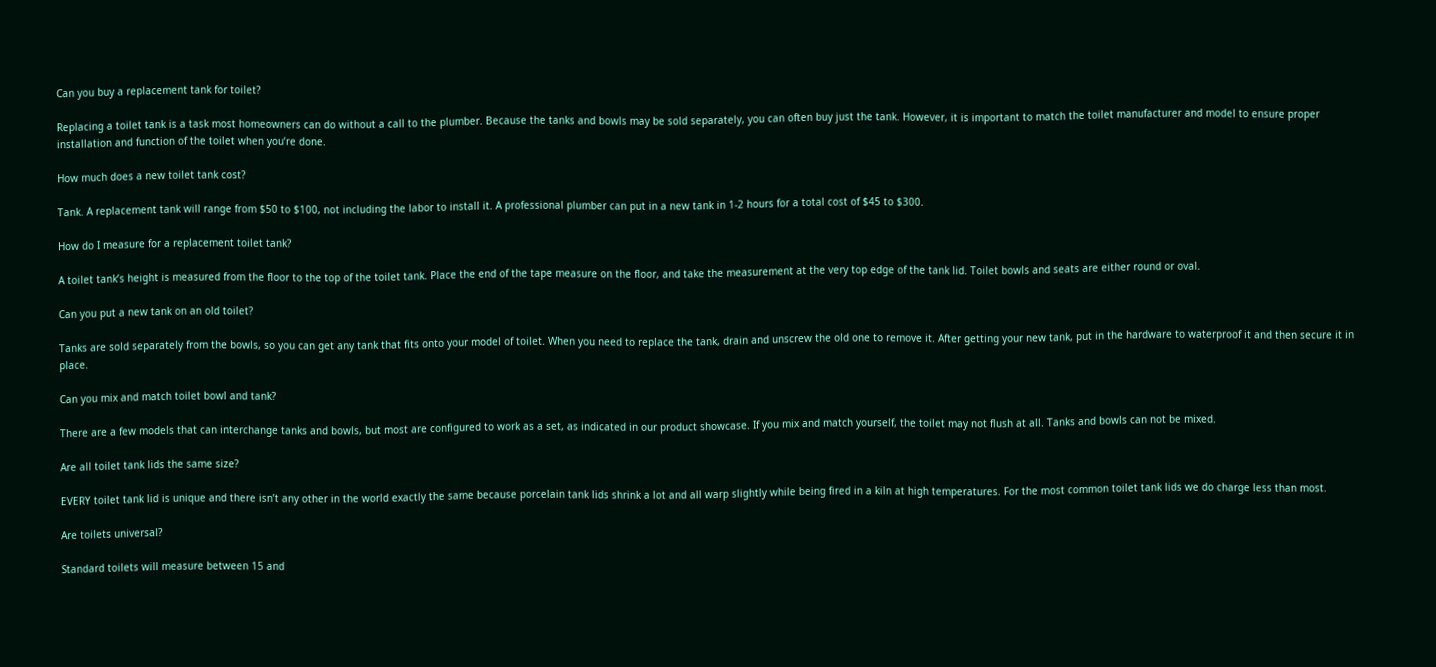Can you buy a replacement tank for toilet?

Replacing a toilet tank is a task most homeowners can do without a call to the plumber. Because the tanks and bowls may be sold separately, you can often buy just the tank. However, it is important to match the toilet manufacturer and model to ensure proper installation and function of the toilet when you’re done.

How much does a new toilet tank cost?

Tank. A replacement tank will range from $50 to $100, not including the labor to install it. A professional plumber can put in a new tank in 1-2 hours for a total cost of $45 to $300.

How do I measure for a replacement toilet tank?

A toilet tank’s height is measured from the floor to the top of the toilet tank. Place the end of the tape measure on the floor, and take the measurement at the very top edge of the tank lid. Toilet bowls and seats are either round or oval.

Can you put a new tank on an old toilet?

Tanks are sold separately from the bowls, so you can get any tank that fits onto your model of toilet. When you need to replace the tank, drain and unscrew the old one to remove it. After getting your new tank, put in the hardware to waterproof it and then secure it in place.

Can you mix and match toilet bowl and tank?

There are a few models that can interchange tanks and bowls, but most are configured to work as a set, as indicated in our product showcase. If you mix and match yourself, the toilet may not flush at all. Tanks and bowls can not be mixed.

Are all toilet tank lids the same size?

EVERY toilet tank lid is unique and there isn’t any other in the world exactly the same because porcelain tank lids shrink a lot and all warp slightly while being fired in a kiln at high temperatures. For the most common toilet tank lids we do charge less than most.

Are toilets universal?

Standard toilets will measure between 15 and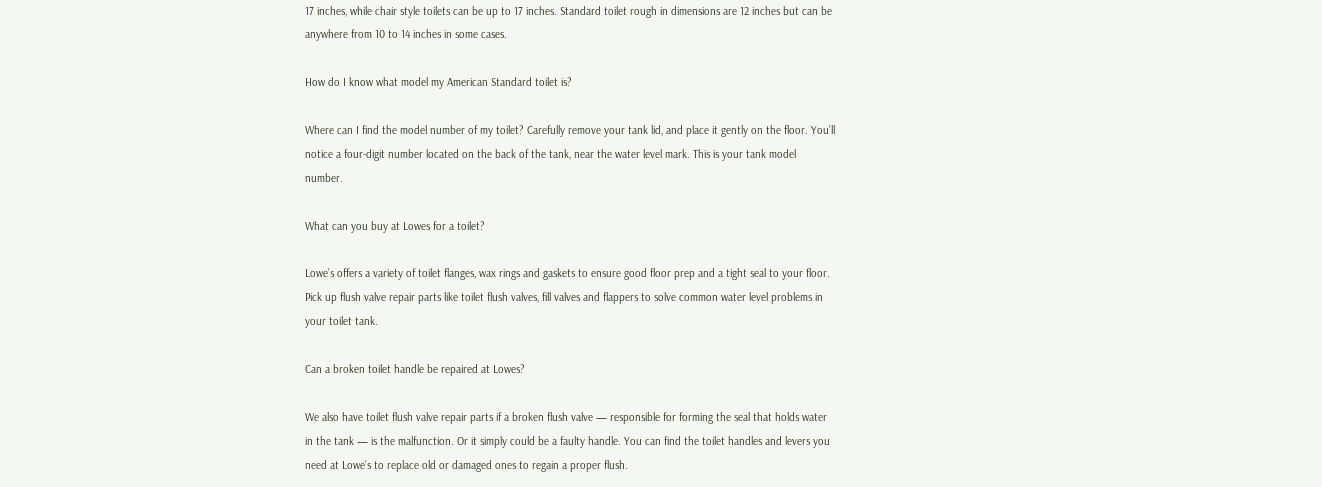17 inches, while chair style toilets can be up to 17 inches. Standard toilet rough in dimensions are 12 inches but can be anywhere from 10 to 14 inches in some cases.

How do I know what model my American Standard toilet is?

Where can I find the model number of my toilet? Carefully remove your tank lid, and place it gently on the floor. You’ll notice a four-digit number located on the back of the tank, near the water level mark. This is your tank model number.

What can you buy at Lowes for a toilet?

Lowe’s offers a variety of toilet flanges, wax rings and gaskets to ensure good floor prep and a tight seal to your floor. Pick up flush valve repair parts like toilet flush valves, fill valves and flappers to solve common water level problems in your toilet tank.

Can a broken toilet handle be repaired at Lowes?

We also have toilet flush valve repair parts if a broken flush valve — responsible for forming the seal that holds water in the tank — is the malfunction. Or it simply could be a faulty handle. You can find the toilet handles and levers you need at Lowe’s to replace old or damaged ones to regain a proper flush.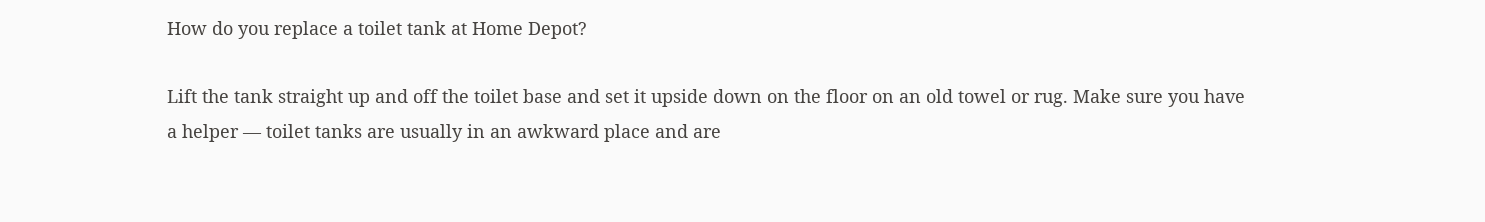How do you replace a toilet tank at Home Depot?

Lift the tank straight up and off the toilet base and set it upside down on the floor on an old towel or rug. Make sure you have a helper — toilet tanks are usually in an awkward place and are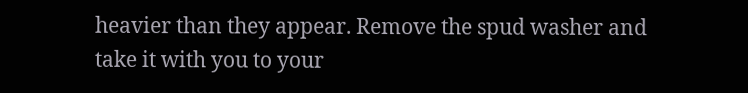heavier than they appear. Remove the spud washer and take it with you to your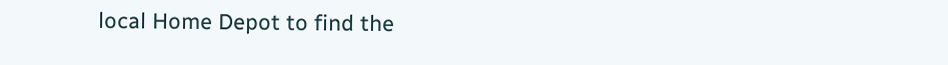local Home Depot to find the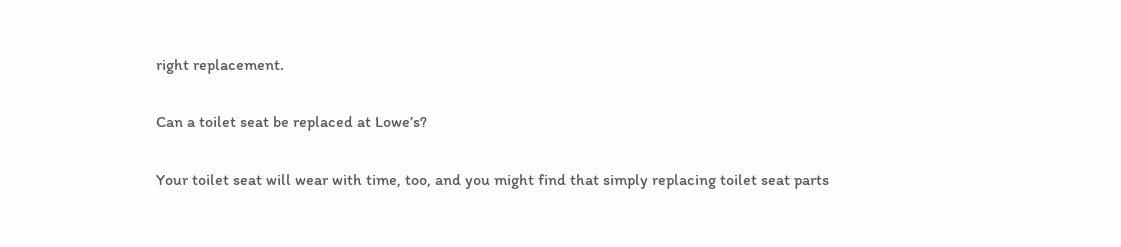right replacement.

Can a toilet seat be replaced at Lowe’s?

Your toilet seat will wear with time, too, and you might find that simply replacing toilet seat parts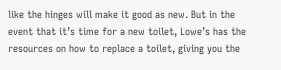like the hinges will make it good as new. But in the event that it’s time for a new toilet, Lowe’s has the resources on how to replace a toilet, giving you the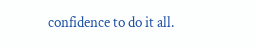confidence to do it all.